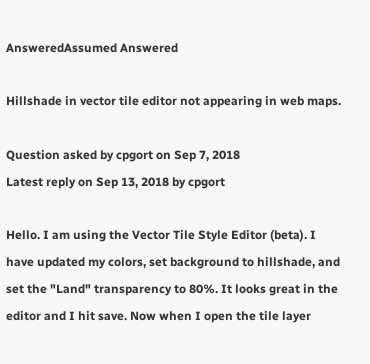AnsweredAssumed Answered

Hillshade in vector tile editor not appearing in web maps.

Question asked by cpgort on Sep 7, 2018
Latest reply on Sep 13, 2018 by cpgort

Hello. I am using the Vector Tile Style Editor (beta). I have updated my colors, set background to hillshade, and set the "Land" transparency to 80%. It looks great in the editor and I hit save. Now when I open the tile layer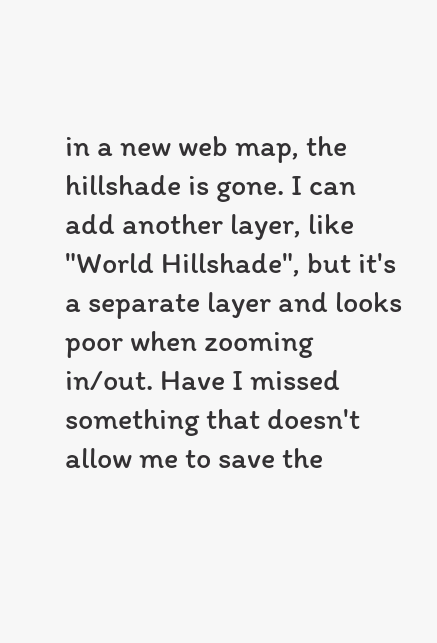in a new web map, the hillshade is gone. I can add another layer, like "World Hillshade", but it's a separate layer and looks poor when zooming in/out. Have I missed something that doesn't allow me to save the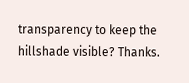transparency to keep the hillshade visible? Thanks.